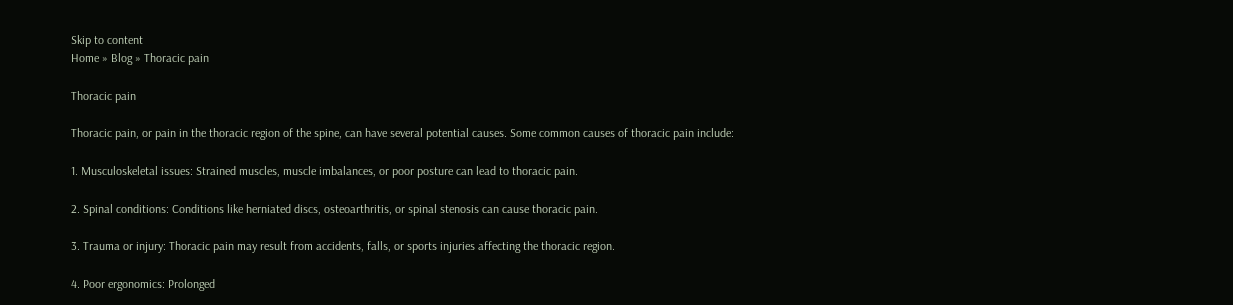Skip to content
Home » Blog » Thoracic pain

Thoracic pain

Thoracic pain, or pain in the thoracic region of the spine, can have several potential causes. Some common causes of thoracic pain include:

1. Musculoskeletal issues: Strained muscles, muscle imbalances, or poor posture can lead to thoracic pain.

2. Spinal conditions: Conditions like herniated discs, osteoarthritis, or spinal stenosis can cause thoracic pain.

3. Trauma or injury: Thoracic pain may result from accidents, falls, or sports injuries affecting the thoracic region.

4. Poor ergonomics: Prolonged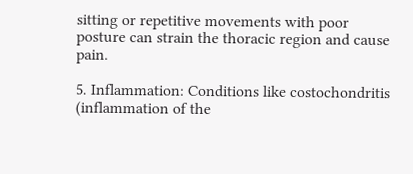sitting or repetitive movements with poor posture can strain the thoracic region and cause pain.

5. Inflammation: Conditions like costochondritis (inflammation of the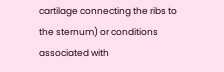cartilage connecting the ribs to the sternum) or conditions associated with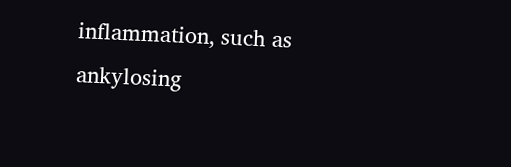inflammation, such as ankylosing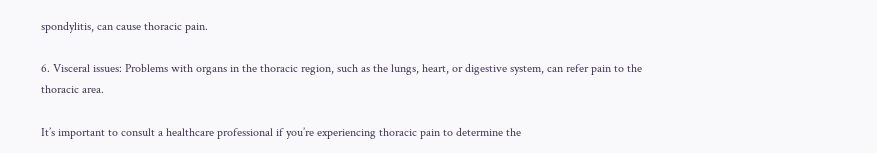spondylitis, can cause thoracic pain.

6. Visceral issues: Problems with organs in the thoracic region, such as the lungs, heart, or digestive system, can refer pain to the thoracic area.

It’s important to consult a healthcare professional if you’re experiencing thoracic pain to determine the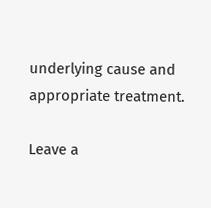underlying cause and appropriate treatment.

Leave a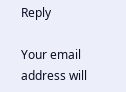Reply

Your email address will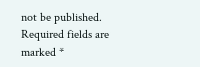not be published. Required fields are marked *